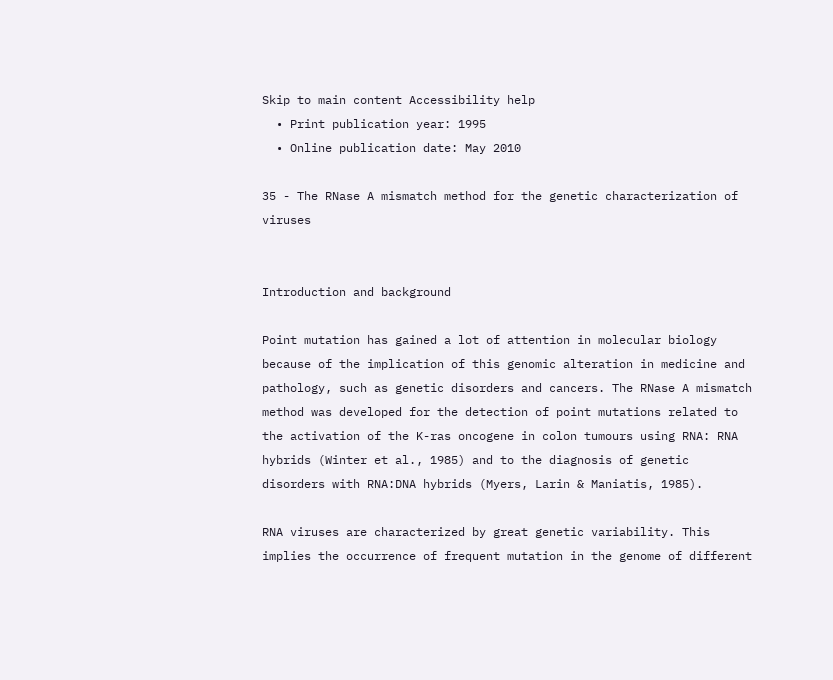Skip to main content Accessibility help
  • Print publication year: 1995
  • Online publication date: May 2010

35 - The RNase A mismatch method for the genetic characterization of viruses


Introduction and background

Point mutation has gained a lot of attention in molecular biology because of the implication of this genomic alteration in medicine and pathology, such as genetic disorders and cancers. The RNase A mismatch method was developed for the detection of point mutations related to the activation of the K-ras oncogene in colon tumours using RNA: RNA hybrids (Winter et al., 1985) and to the diagnosis of genetic disorders with RNA:DNA hybrids (Myers, Larin & Maniatis, 1985).

RNA viruses are characterized by great genetic variability. This implies the occurrence of frequent mutation in the genome of different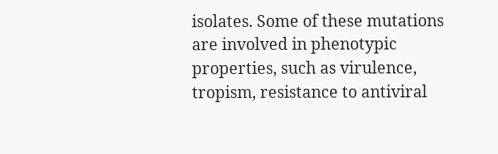isolates. Some of these mutations are involved in phenotypic properties, such as virulence, tropism, resistance to antiviral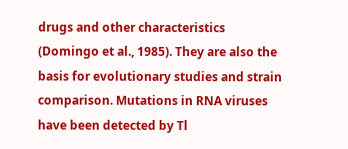drugs and other characteristics (Domingo et al., 1985). They are also the basis for evolutionary studies and strain comparison. Mutations in RNA viruses have been detected by Tl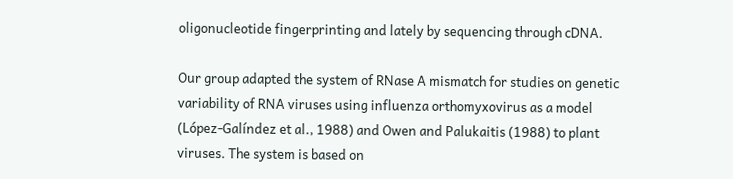oligonucleotide fingerprinting and lately by sequencing through cDNA.

Our group adapted the system of RNase A mismatch for studies on genetic variability of RNA viruses using influenza orthomyxovirus as a model (López-Galíndez et al., 1988) and Owen and Palukaitis (1988) to plant viruses. The system is based on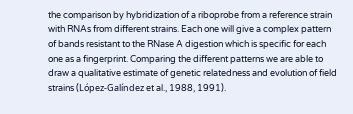the comparison by hybridization of a riboprobe from a reference strain with RNAs from different strains. Each one will give a complex pattern of bands resistant to the RNase A digestion which is specific for each one as a fingerprint. Comparing the different patterns we are able to draw a qualitative estimate of genetic relatedness and evolution of field strains (López-Galíndez et al., 1988, 1991).